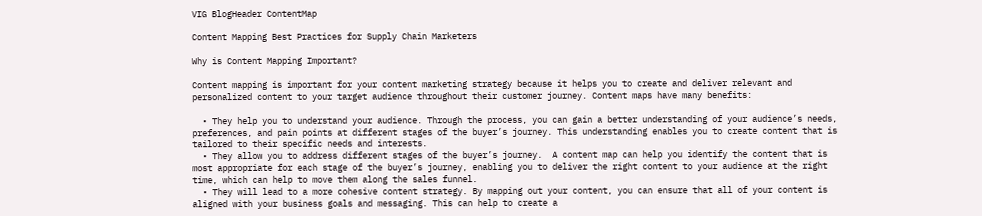VIG BlogHeader ContentMap

Content Mapping Best Practices for Supply Chain Marketers

Why is Content Mapping Important?

Content mapping is important for your content marketing strategy because it helps you to create and deliver relevant and personalized content to your target audience throughout their customer journey. Content maps have many benefits:

  • They help you to understand your audience. Through the process, you can gain a better understanding of your audience’s needs, preferences, and pain points at different stages of the buyer’s journey. This understanding enables you to create content that is tailored to their specific needs and interests.
  • They allow you to address different stages of the buyer’s journey.  A content map can help you identify the content that is most appropriate for each stage of the buyer’s journey, enabling you to deliver the right content to your audience at the right time, which can help to move them along the sales funnel.
  • They will lead to a more cohesive content strategy. By mapping out your content, you can ensure that all of your content is aligned with your business goals and messaging. This can help to create a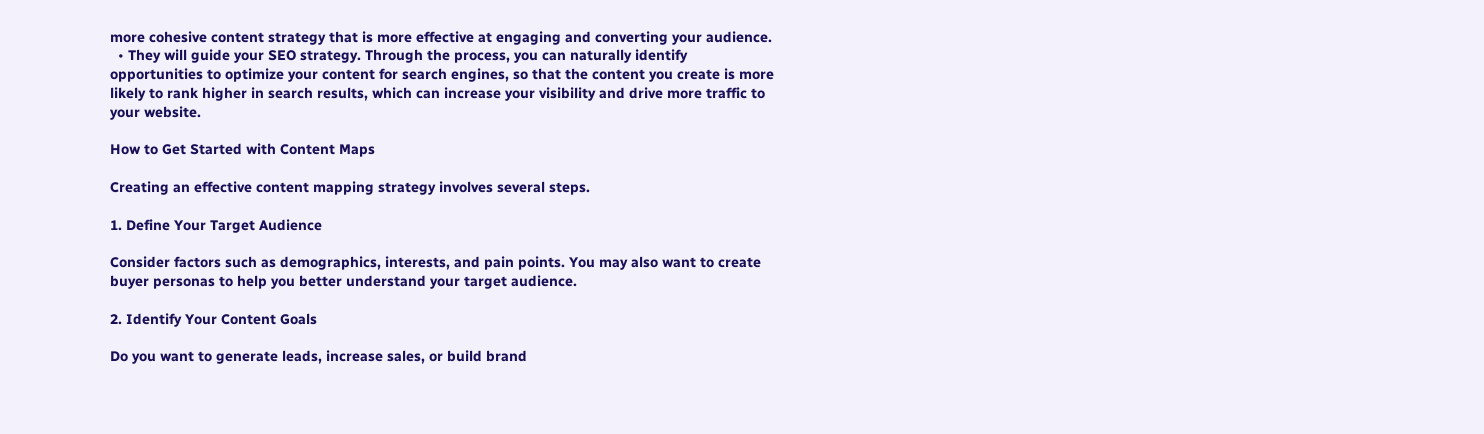more cohesive content strategy that is more effective at engaging and converting your audience.
  • They will guide your SEO strategy. Through the process, you can naturally identify opportunities to optimize your content for search engines, so that the content you create is more likely to rank higher in search results, which can increase your visibility and drive more traffic to your website.

How to Get Started with Content Maps

Creating an effective content mapping strategy involves several steps.

1. Define Your Target Audience

Consider factors such as demographics, interests, and pain points. You may also want to create buyer personas to help you better understand your target audience.

2. Identify Your Content Goals

Do you want to generate leads, increase sales, or build brand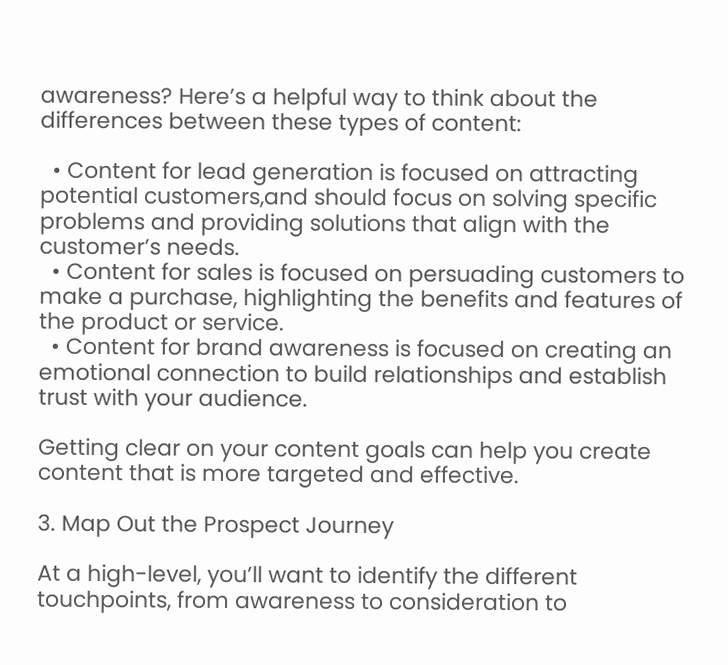awareness? Here’s a helpful way to think about the differences between these types of content:

  • Content for lead generation is focused on attracting potential customers,and should focus on solving specific problems and providing solutions that align with the customer’s needs.
  • Content for sales is focused on persuading customers to make a purchase, highlighting the benefits and features of the product or service.
  • Content for brand awareness is focused on creating an emotional connection to build relationships and establish trust with your audience.

Getting clear on your content goals can help you create content that is more targeted and effective.

3. Map Out the Prospect Journey

At a high-level, you’ll want to identify the different touchpoints, from awareness to consideration to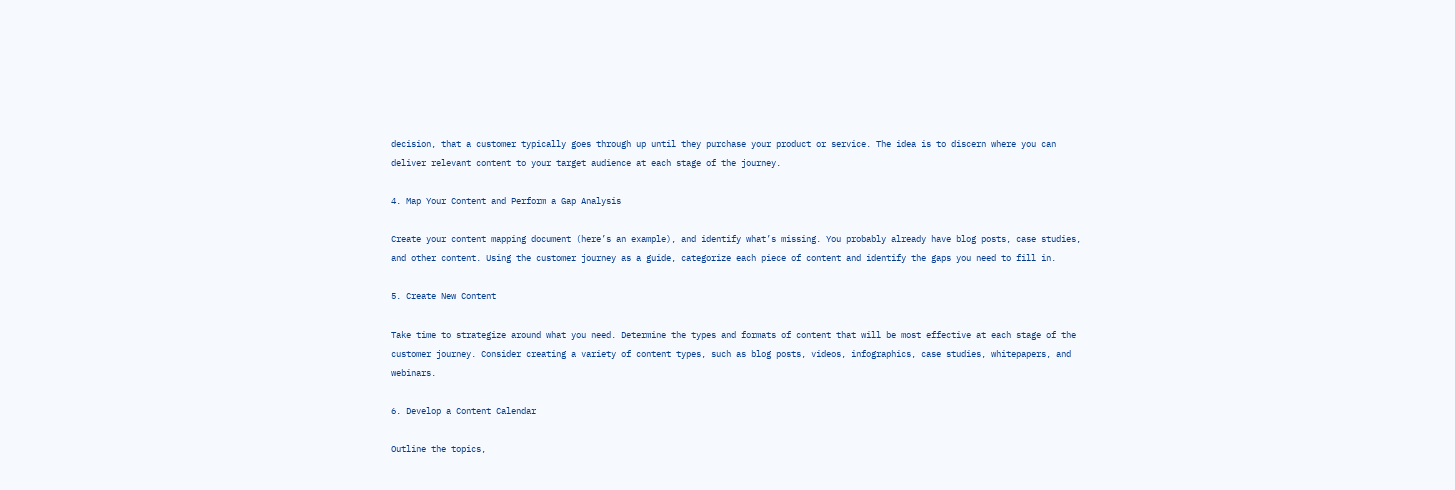decision, that a customer typically goes through up until they purchase your product or service. The idea is to discern where you can deliver relevant content to your target audience at each stage of the journey.

4. Map Your Content and Perform a Gap Analysis

Create your content mapping document (here’s an example), and identify what’s missing. You probably already have blog posts, case studies, and other content. Using the customer journey as a guide, categorize each piece of content and identify the gaps you need to fill in.

5. Create New Content

Take time to strategize around what you need. Determine the types and formats of content that will be most effective at each stage of the customer journey. Consider creating a variety of content types, such as blog posts, videos, infographics, case studies, whitepapers, and webinars.

6. Develop a Content Calendar

Outline the topics,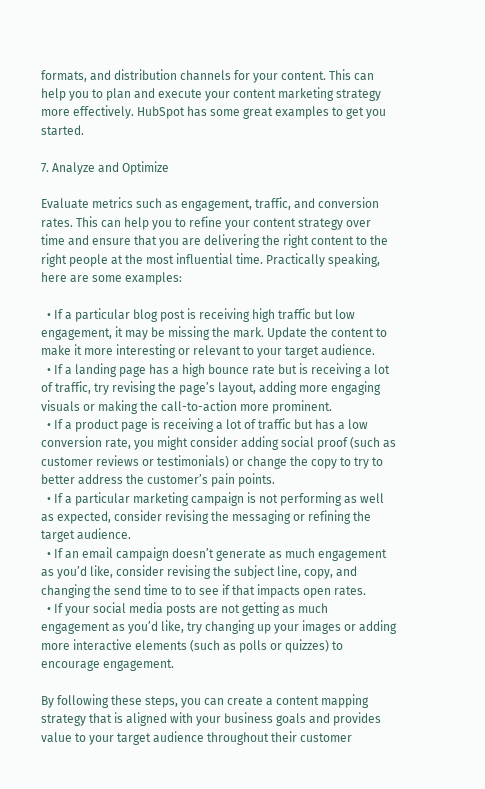formats, and distribution channels for your content. This can help you to plan and execute your content marketing strategy more effectively. HubSpot has some great examples to get you started.

7. Analyze and Optimize

Evaluate metrics such as engagement, traffic, and conversion rates. This can help you to refine your content strategy over time and ensure that you are delivering the right content to the right people at the most influential time. Practically speaking, here are some examples:

  • If a particular blog post is receiving high traffic but low engagement, it may be missing the mark. Update the content to make it more interesting or relevant to your target audience.
  • If a landing page has a high bounce rate but is receiving a lot of traffic, try revising the page’s layout, adding more engaging visuals or making the call-to-action more prominent.
  • If a product page is receiving a lot of traffic but has a low conversion rate, you might consider adding social proof (such as customer reviews or testimonials) or change the copy to try to better address the customer’s pain points.
  • If a particular marketing campaign is not performing as well as expected, consider revising the messaging or refining the target audience.
  • If an email campaign doesn’t generate as much engagement as you’d like, consider revising the subject line, copy, and changing the send time to to see if that impacts open rates.
  • If your social media posts are not getting as much engagement as you’d like, try changing up your images or adding more interactive elements (such as polls or quizzes) to encourage engagement.

By following these steps, you can create a content mapping strategy that is aligned with your business goals and provides value to your target audience throughout their customer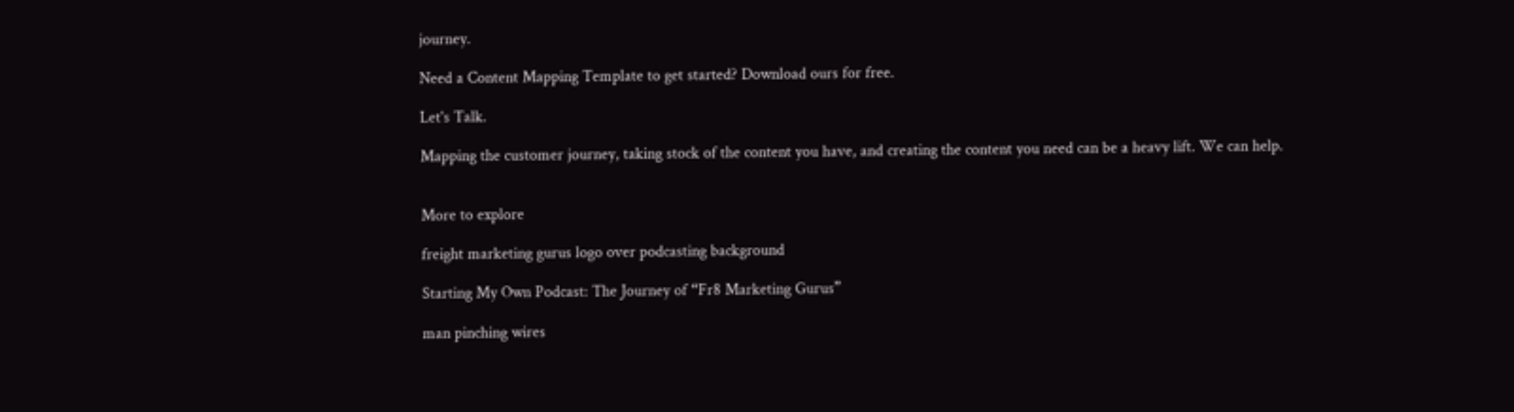journey.

Need a Content Mapping Template to get started? Download ours for free.

Let's Talk.

Mapping the customer journey, taking stock of the content you have, and creating the content you need can be a heavy lift. We can help.


More to explore

freight marketing gurus logo over podcasting background

Starting My Own Podcast: The Journey of “Fr8 Marketing Gurus”

man pinching wires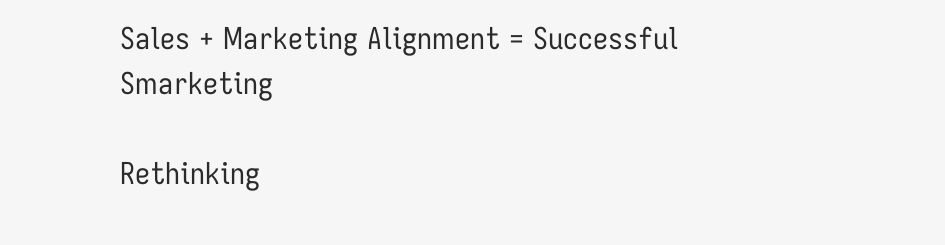Sales + Marketing Alignment = Successful Smarketing

Rethinking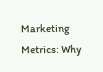Marketing Metrics: Why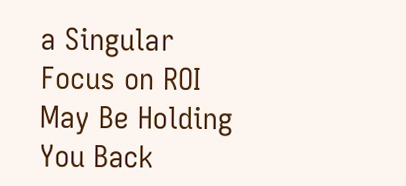a Singular Focus on ROI May Be Holding You Back